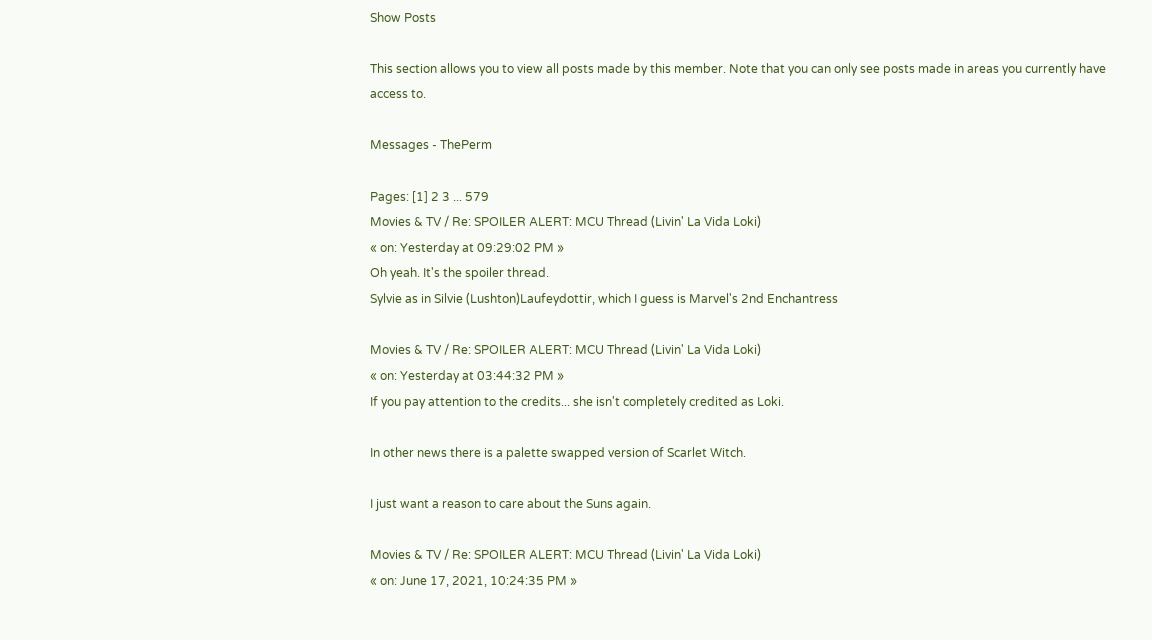Show Posts

This section allows you to view all posts made by this member. Note that you can only see posts made in areas you currently have access to.

Messages - ThePerm

Pages: [1] 2 3 ... 579
Movies & TV / Re: SPOILER ALERT: MCU Thread (Livin' La Vida Loki)
« on: Yesterday at 09:29:02 PM »
Oh yeah. It's the spoiler thread.
Sylvie as in Silvie (Lushton)Laufeydottir, which I guess is Marvel's 2nd Enchantress

Movies & TV / Re: SPOILER ALERT: MCU Thread (Livin' La Vida Loki)
« on: Yesterday at 03:44:32 PM »
If you pay attention to the credits... she isn't completely credited as Loki.

In other news there is a palette swapped version of Scarlet Witch.

I just want a reason to care about the Suns again.

Movies & TV / Re: SPOILER ALERT: MCU Thread (Livin' La Vida Loki)
« on: June 17, 2021, 10:24:35 PM »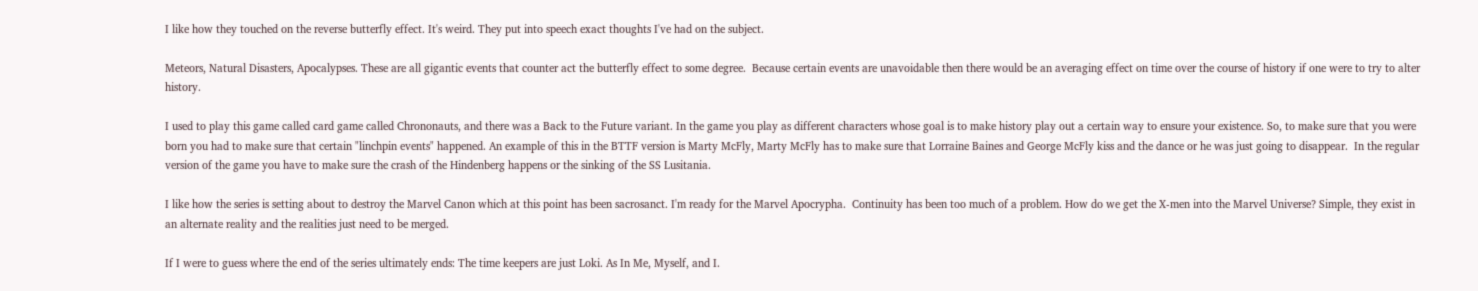I like how they touched on the reverse butterfly effect. It's weird. They put into speech exact thoughts I've had on the subject.

Meteors, Natural Disasters, Apocalypses. These are all gigantic events that counter act the butterfly effect to some degree.  Because certain events are unavoidable then there would be an averaging effect on time over the course of history if one were to try to alter history.

I used to play this game called card game called Chrononauts, and there was a Back to the Future variant. In the game you play as different characters whose goal is to make history play out a certain way to ensure your existence. So, to make sure that you were born you had to make sure that certain "linchpin events" happened. An example of this in the BTTF version is Marty McFly, Marty McFly has to make sure that Lorraine Baines and George McFly kiss and the dance or he was just going to disappear.  In the regular version of the game you have to make sure the crash of the Hindenberg happens or the sinking of the SS Lusitania.

I like how the series is setting about to destroy the Marvel Canon which at this point has been sacrosanct. I'm ready for the Marvel Apocrypha.  Continuity has been too much of a problem. How do we get the X-men into the Marvel Universe? Simple, they exist in an alternate reality and the realities just need to be merged.

If I were to guess where the end of the series ultimately ends: The time keepers are just Loki. As In Me, Myself, and I.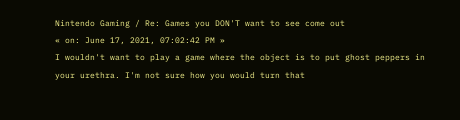Nintendo Gaming / Re: Games you DON'T want to see come out
« on: June 17, 2021, 07:02:42 PM »
I wouldn't want to play a game where the object is to put ghost peppers in your urethra. I'm not sure how you would turn that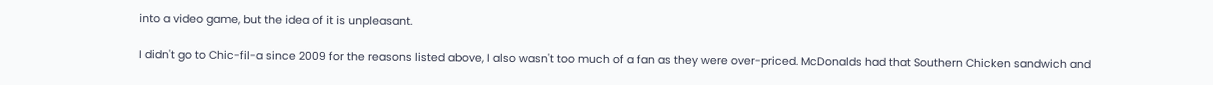into a video game, but the idea of it is unpleasant.

I didn't go to Chic-fil-a since 2009 for the reasons listed above, I also wasn't too much of a fan as they were over-priced. McDonalds had that Southern Chicken sandwich and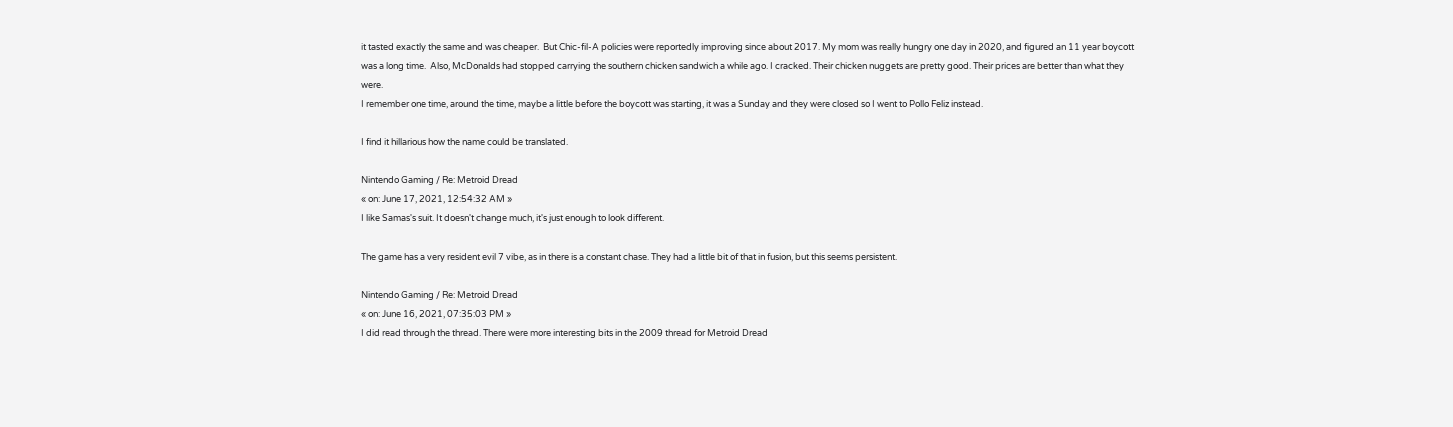it tasted exactly the same and was cheaper.  But Chic-fil-A policies were reportedly improving since about 2017. My mom was really hungry one day in 2020, and figured an 11 year boycott was a long time.  Also, McDonalds had stopped carrying the southern chicken sandwich a while ago. I cracked. Their chicken nuggets are pretty good. Their prices are better than what they were.
I remember one time, around the time, maybe a little before the boycott was starting, it was a Sunday and they were closed so I went to Pollo Feliz instead.

I find it hillarious how the name could be translated.

Nintendo Gaming / Re: Metroid Dread
« on: June 17, 2021, 12:54:32 AM »
I like Samas's suit. It doesn't change much, it's just enough to look different.

The game has a very resident evil 7 vibe, as in there is a constant chase. They had a little bit of that in fusion, but this seems persistent.

Nintendo Gaming / Re: Metroid Dread
« on: June 16, 2021, 07:35:03 PM »
I did read through the thread. There were more interesting bits in the 2009 thread for Metroid Dread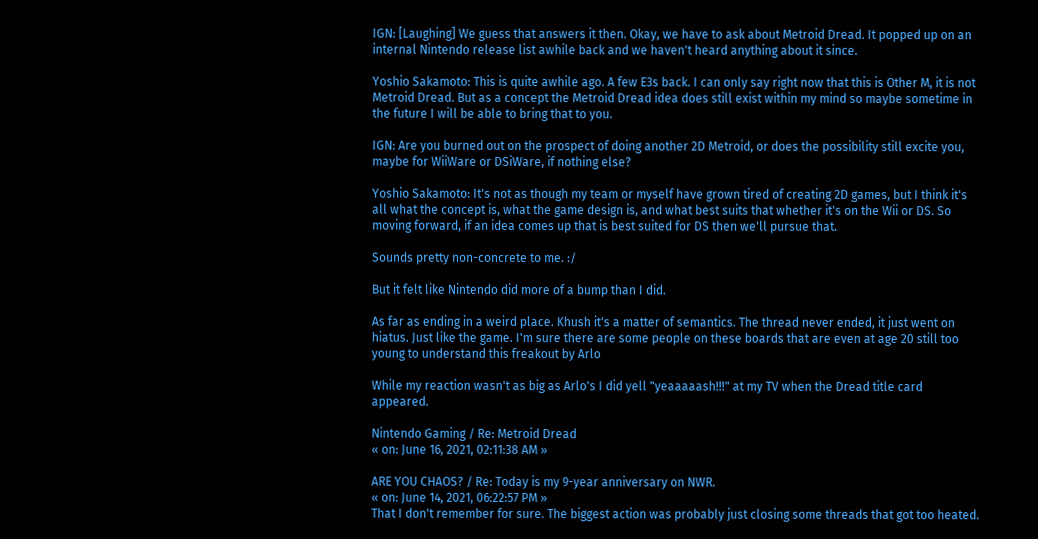IGN: [Laughing] We guess that answers it then. Okay, we have to ask about Metroid Dread. It popped up on an internal Nintendo release list awhile back and we haven't heard anything about it since.

Yoshio Sakamoto: This is quite awhile ago. A few E3s back. I can only say right now that this is Other M, it is not Metroid Dread. But as a concept the Metroid Dread idea does still exist within my mind so maybe sometime in the future I will be able to bring that to you.

IGN: Are you burned out on the prospect of doing another 2D Metroid, or does the possibility still excite you, maybe for WiiWare or DSiWare, if nothing else?

Yoshio Sakamoto: It's not as though my team or myself have grown tired of creating 2D games, but I think it's all what the concept is, what the game design is, and what best suits that whether it's on the Wii or DS. So moving forward, if an idea comes up that is best suited for DS then we'll pursue that.

Sounds pretty non-concrete to me. :/

But it felt like Nintendo did more of a bump than I did.

As far as ending in a weird place. Khush it's a matter of semantics. The thread never ended, it just went on hiatus. Just like the game. I'm sure there are some people on these boards that are even at age 20 still too young to understand this freakout by Arlo

While my reaction wasn't as big as Arlo's I did yell "yeaaaaash!!!" at my TV when the Dread title card appeared.

Nintendo Gaming / Re: Metroid Dread
« on: June 16, 2021, 02:11:38 AM »

ARE YOU CHAOS? / Re: Today is my 9-year anniversary on NWR.
« on: June 14, 2021, 06:22:57 PM »
That I don't remember for sure. The biggest action was probably just closing some threads that got too heated.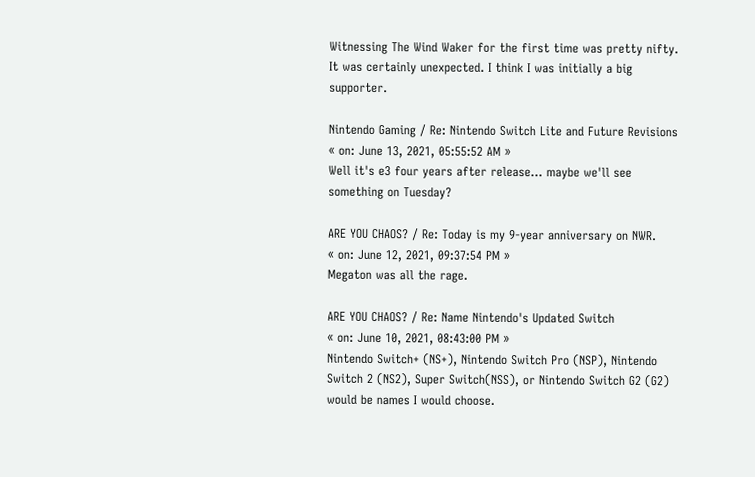Witnessing The Wind Waker for the first time was pretty nifty. It was certainly unexpected. I think I was initially a big supporter.

Nintendo Gaming / Re: Nintendo Switch Lite and Future Revisions
« on: June 13, 2021, 05:55:52 AM »
Well it's e3 four years after release... maybe we'll see something on Tuesday?

ARE YOU CHAOS? / Re: Today is my 9-year anniversary on NWR.
« on: June 12, 2021, 09:37:54 PM »
Megaton was all the rage.

ARE YOU CHAOS? / Re: Name Nintendo's Updated Switch
« on: June 10, 2021, 08:43:00 PM »
Nintendo Switch+ (NS+), Nintendo Switch Pro (NSP), Nintendo Switch 2 (NS2), Super Switch(NSS), or Nintendo Switch G2 (G2) would be names I would choose.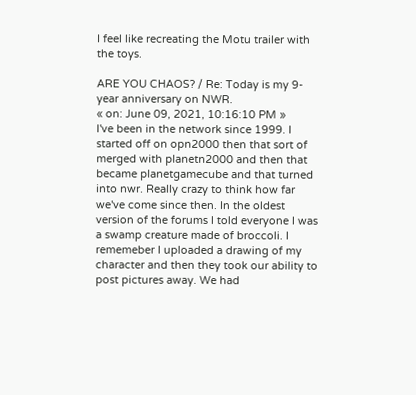I feel like recreating the Motu trailer with the toys.

ARE YOU CHAOS? / Re: Today is my 9-year anniversary on NWR.
« on: June 09, 2021, 10:16:10 PM »
I've been in the network since 1999. I started off on opn2000 then that sort of merged with planetn2000 and then that became planetgamecube and that turned into nwr. Really crazy to think how far we've come since then. In the oldest version of the forums I told everyone I was a swamp creature made of broccoli. I rememeber I uploaded a drawing of my character and then they took our ability to post pictures away. We had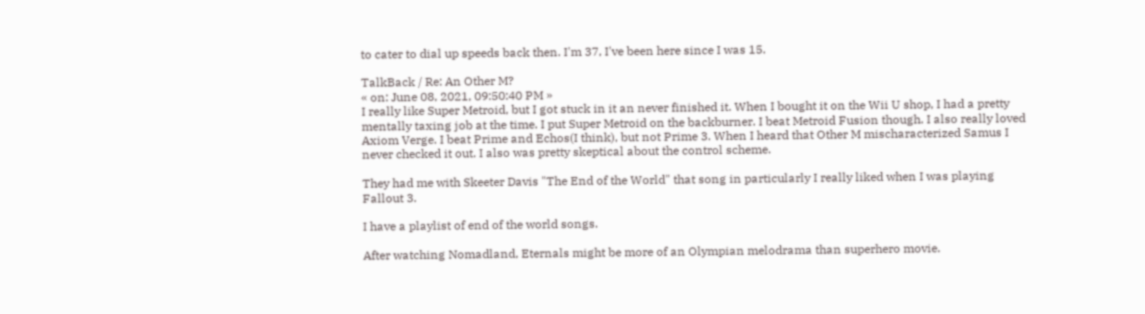to cater to dial up speeds back then. I'm 37, I've been here since I was 15.

TalkBack / Re: An Other M?
« on: June 08, 2021, 09:50:40 PM »
I really like Super Metroid, but I got stuck in it an never finished it. When I bought it on the Wii U shop, I had a pretty mentally taxing job at the time. I put Super Metroid on the backburner. I beat Metroid Fusion though. I also really loved Axiom Verge. I beat Prime and Echos(I think), but not Prime 3. When I heard that Other M mischaracterized Samus I never checked it out. I also was pretty skeptical about the control scheme.

They had me with Skeeter Davis "The End of the World" that song in particularly I really liked when I was playing Fallout 3.

I have a playlist of end of the world songs.

After watching Nomadland, Eternals might be more of an Olympian melodrama than superhero movie.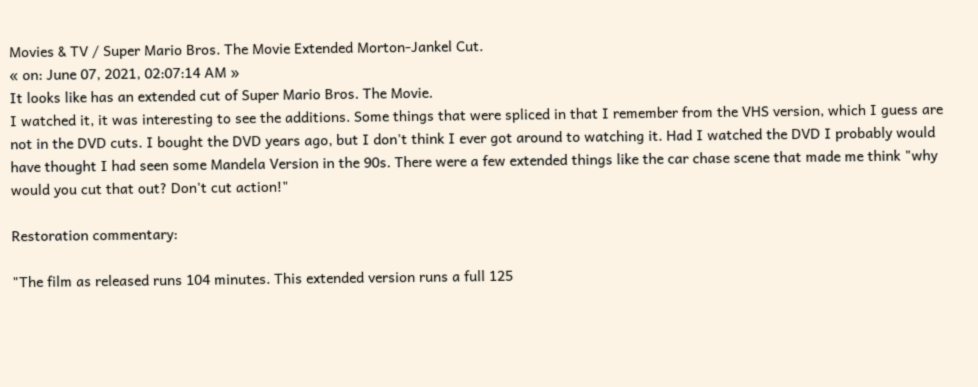Movies & TV / Super Mario Bros. The Movie Extended Morton-Jankel Cut.
« on: June 07, 2021, 02:07:14 AM »
It looks like has an extended cut of Super Mario Bros. The Movie.
I watched it, it was interesting to see the additions. Some things that were spliced in that I remember from the VHS version, which I guess are not in the DVD cuts. I bought the DVD years ago, but I don't think I ever got around to watching it. Had I watched the DVD I probably would have thought I had seen some Mandela Version in the 90s. There were a few extended things like the car chase scene that made me think "why would you cut that out? Don't cut action!"

Restoration commentary:

"The film as released runs 104 minutes. This extended version runs a full 125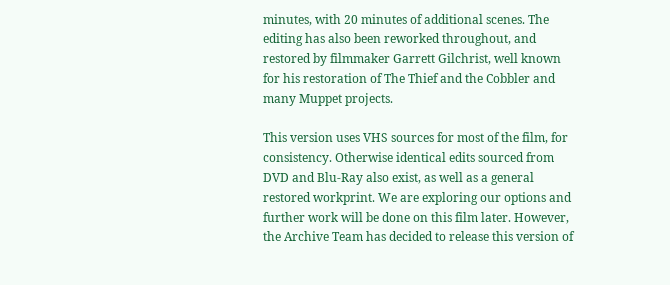minutes, with 20 minutes of additional scenes. The editing has also been reworked throughout, and restored by filmmaker Garrett Gilchrist, well known for his restoration of The Thief and the Cobbler and many Muppet projects.

This version uses VHS sources for most of the film, for consistency. Otherwise identical edits sourced from DVD and Blu-Ray also exist, as well as a general restored workprint. We are exploring our options and further work will be done on this film later. However, the Archive Team has decided to release this version of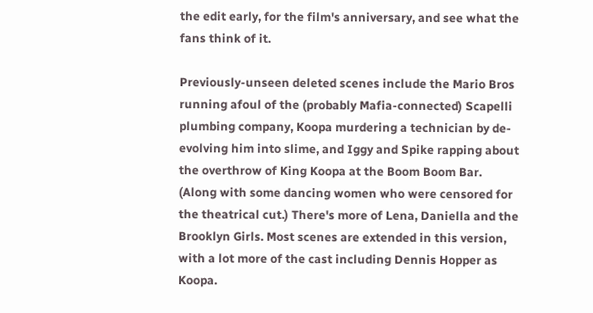the edit early, for the film's anniversary, and see what the fans think of it.

Previously-unseen deleted scenes include the Mario Bros running afoul of the (probably Mafia-connected) Scapelli plumbing company, Koopa murdering a technician by de-evolving him into slime, and Iggy and Spike rapping about the overthrow of King Koopa at the Boom Boom Bar. (Along with some dancing women who were censored for the theatrical cut.) There's more of Lena, Daniella and the Brooklyn Girls. Most scenes are extended in this version, with a lot more of the cast including Dennis Hopper as Koopa.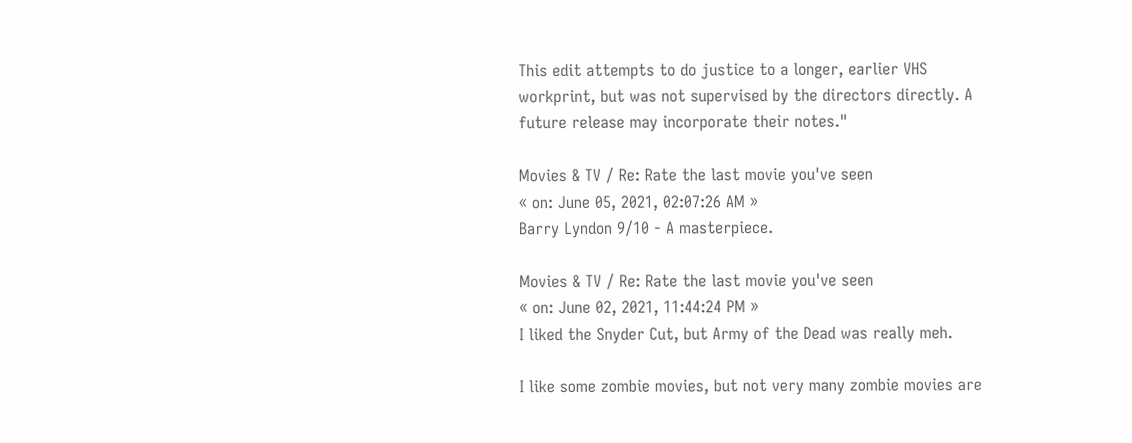This edit attempts to do justice to a longer, earlier VHS workprint, but was not supervised by the directors directly. A future release may incorporate their notes."

Movies & TV / Re: Rate the last movie you've seen
« on: June 05, 2021, 02:07:26 AM »
Barry Lyndon 9/10 - A masterpiece.

Movies & TV / Re: Rate the last movie you've seen
« on: June 02, 2021, 11:44:24 PM »
I liked the Snyder Cut, but Army of the Dead was really meh.

I like some zombie movies, but not very many zombie movies are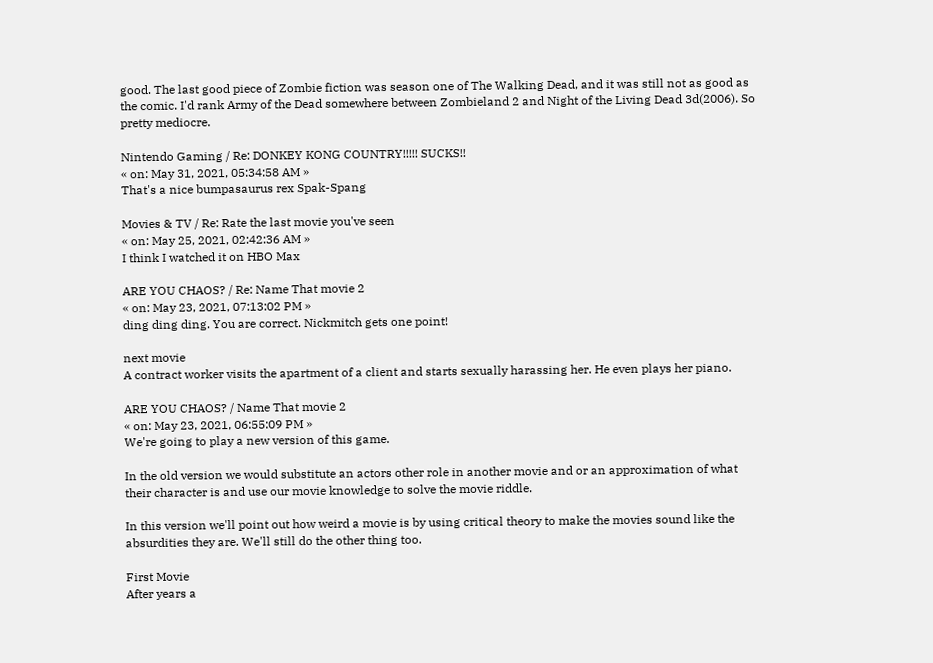good. The last good piece of Zombie fiction was season one of The Walking Dead, and it was still not as good as the comic. I'd rank Army of the Dead somewhere between Zombieland 2 and Night of the Living Dead 3d(2006). So pretty mediocre.

Nintendo Gaming / Re: DONKEY KONG COUNTRY!!!!! SUCKS!!
« on: May 31, 2021, 05:34:58 AM »
That's a nice bumpasaurus rex Spak-Spang

Movies & TV / Re: Rate the last movie you've seen
« on: May 25, 2021, 02:42:36 AM »
I think I watched it on HBO Max

ARE YOU CHAOS? / Re: Name That movie 2
« on: May 23, 2021, 07:13:02 PM »
ding ding ding. You are correct. Nickmitch gets one point!

next movie
A contract worker visits the apartment of a client and starts sexually harassing her. He even plays her piano.

ARE YOU CHAOS? / Name That movie 2
« on: May 23, 2021, 06:55:09 PM »
We're going to play a new version of this game.

In the old version we would substitute an actors other role in another movie and or an approximation of what their character is and use our movie knowledge to solve the movie riddle.

In this version we'll point out how weird a movie is by using critical theory to make the movies sound like the absurdities they are. We'll still do the other thing too.

First Movie
After years a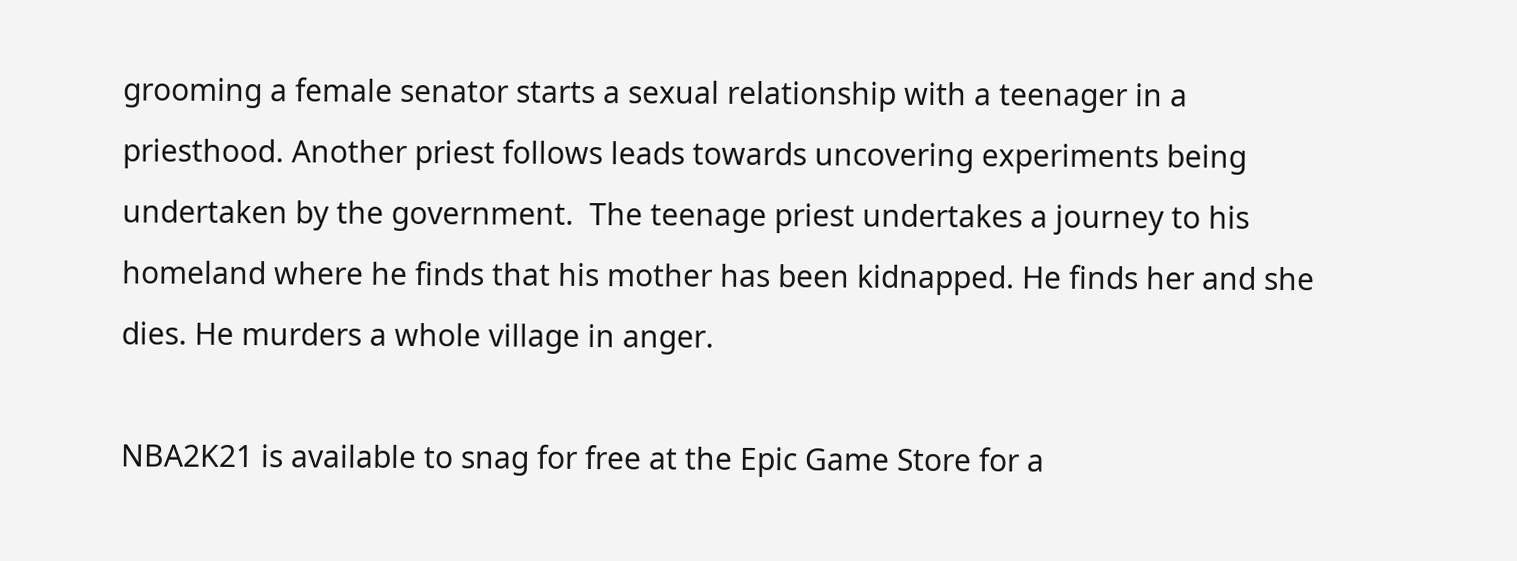grooming a female senator starts a sexual relationship with a teenager in a priesthood. Another priest follows leads towards uncovering experiments being undertaken by the government.  The teenage priest undertakes a journey to his homeland where he finds that his mother has been kidnapped. He finds her and she dies. He murders a whole village in anger.

NBA2K21 is available to snag for free at the Epic Game Store for a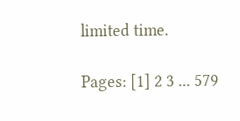limited time.

Pages: [1] 2 3 ... 579